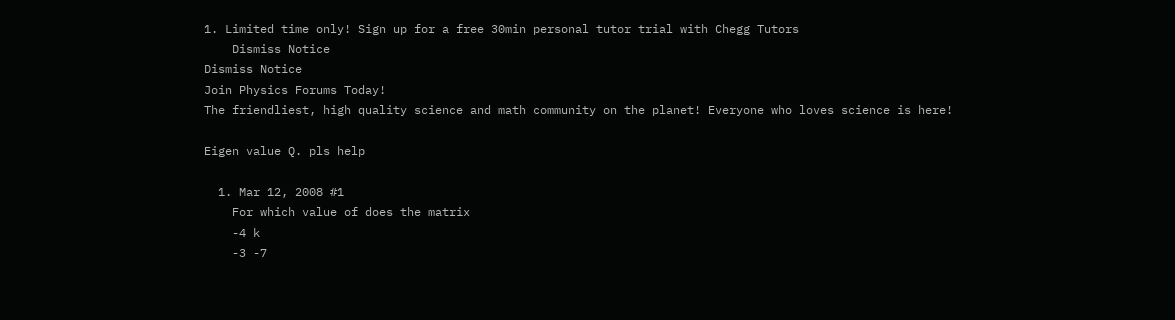1. Limited time only! Sign up for a free 30min personal tutor trial with Chegg Tutors
    Dismiss Notice
Dismiss Notice
Join Physics Forums Today!
The friendliest, high quality science and math community on the planet! Everyone who loves science is here!

Eigen value Q. pls help

  1. Mar 12, 2008 #1
    For which value of does the matrix
    -4 k
    -3 -7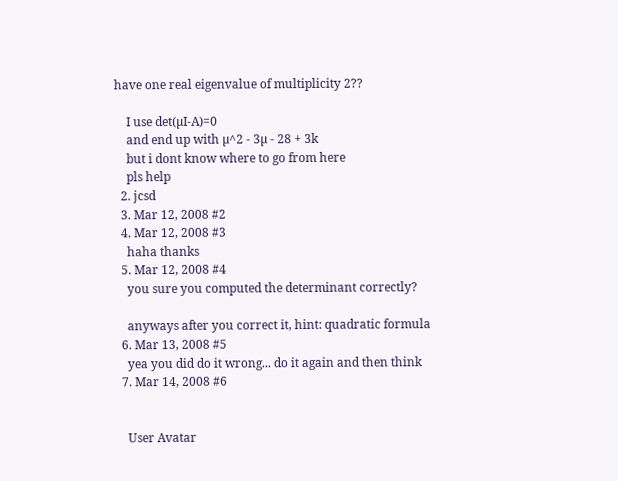have one real eigenvalue of multiplicity 2??

    I use det(µI-A)=0
    and end up with µ^2 - 3µ - 28 + 3k
    but i dont know where to go from here
    pls help
  2. jcsd
  3. Mar 12, 2008 #2
  4. Mar 12, 2008 #3
    haha thanks
  5. Mar 12, 2008 #4
    you sure you computed the determinant correctly?

    anyways after you correct it, hint: quadratic formula
  6. Mar 13, 2008 #5
    yea you did do it wrong... do it again and then think
  7. Mar 14, 2008 #6


    User Avatar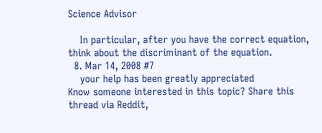Science Advisor

    In particular, after you have the correct equation, think about the discriminant of the equation.
  8. Mar 14, 2008 #7
    your help has been greatly appreciated
Know someone interested in this topic? Share this thread via Reddit,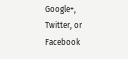Google+, Twitter, or Facebook